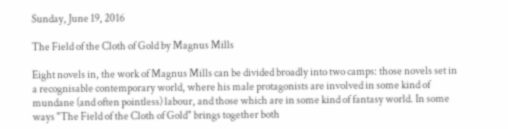Sunday, June 19, 2016

The Field of the Cloth of Gold by Magnus Mills

Eight novels in, the work of Magnus Mills can be divided broadly into two camps: those novels set in a recognisable contemporary world, where his male protagonists are involved in some kind of mundane (and often pointless) labour, and those which are in some kind of fantasy world. In some ways "The Field of the Cloth of Gold" brings together both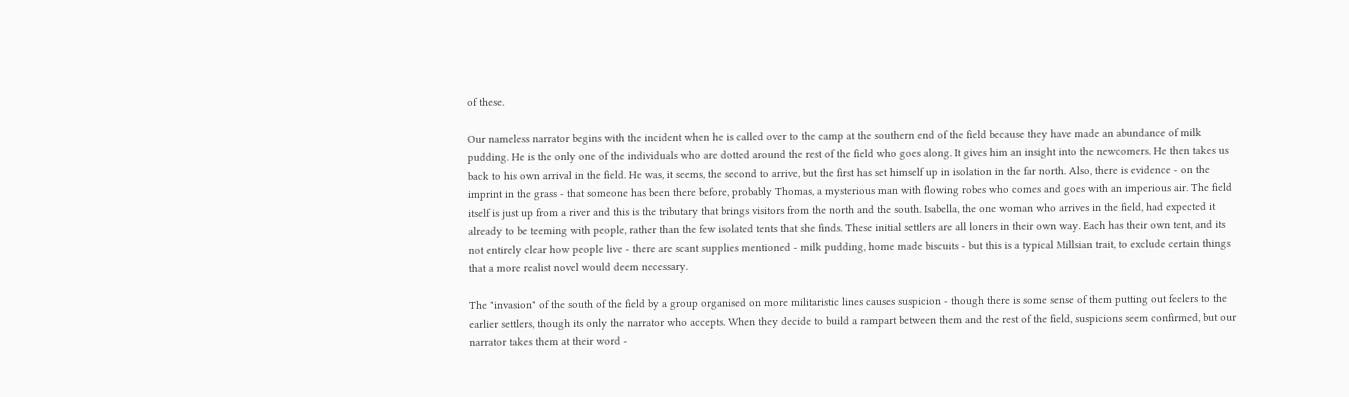of these.

Our nameless narrator begins with the incident when he is called over to the camp at the southern end of the field because they have made an abundance of milk pudding. He is the only one of the individuals who are dotted around the rest of the field who goes along. It gives him an insight into the newcomers. He then takes us back to his own arrival in the field. He was, it seems, the second to arrive, but the first has set himself up in isolation in the far north. Also, there is evidence - on the imprint in the grass - that someone has been there before, probably Thomas, a mysterious man with flowing robes who comes and goes with an imperious air. The field itself is just up from a river and this is the tributary that brings visitors from the north and the south. Isabella, the one woman who arrives in the field, had expected it already to be teeming with people, rather than the few isolated tents that she finds. These initial settlers are all loners in their own way. Each has their own tent, and its not entirely clear how people live - there are scant supplies mentioned - milk pudding, home made biscuits - but this is a typical Millsian trait, to exclude certain things that a more realist novel would deem necessary.

The "invasion" of the south of the field by a group organised on more militaristic lines causes suspicion - though there is some sense of them putting out feelers to the earlier settlers, though its only the narrator who accepts. When they decide to build a rampart between them and the rest of the field, suspicions seem confirmed, but our narrator takes them at their word -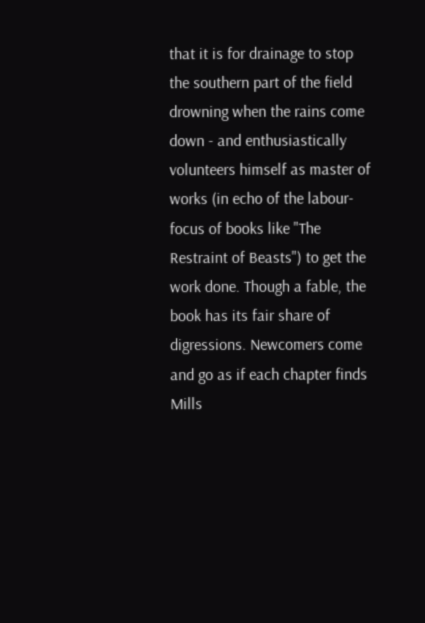that it is for drainage to stop the southern part of the field drowning when the rains come down - and enthusiastically volunteers himself as master of works (in echo of the labour-focus of books like "The Restraint of Beasts") to get the work done. Though a fable, the book has its fair share of digressions. Newcomers come and go as if each chapter finds Mills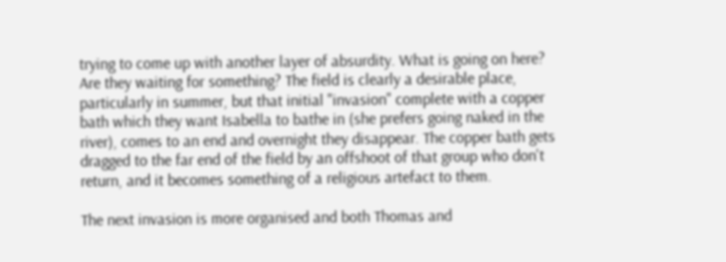trying to come up with another layer of absurdity. What is going on here? Are they waiting for something? The field is clearly a desirable place, particularly in summer, but that initial "invasion" complete with a copper bath which they want Isabella to bathe in (she prefers going naked in the river), comes to an end and overnight they disappear. The copper bath gets dragged to the far end of the field by an offshoot of that group who don't return, and it becomes something of a religious artefact to them.

The next invasion is more organised and both Thomas and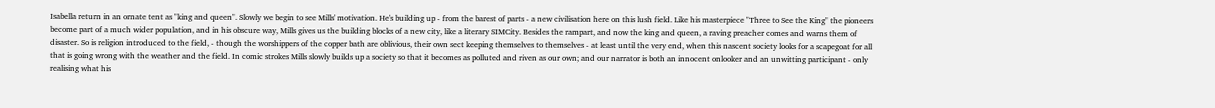Isabella return in an ornate tent as "king and queen". Slowly we begin to see Mills' motivation. He's building up - from the barest of parts - a new civilisation here on this lush field. Like his masterpiece "Three to See the King" the pioneers become part of a much wider population, and in his obscure way, Mills gives us the building blocks of a new city, like a literary SIMCity. Besides the rampart, and now the king and queen, a raving preacher comes and warns them of disaster. So is religion introduced to the field, - though the worshippers of the copper bath are oblivious, their own sect keeping themselves to themselves - at least until the very end, when this nascent society looks for a scapegoat for all that is going wrong with the weather and the field. In comic strokes Mills slowly builds up a society so that it becomes as polluted and riven as our own; and our narrator is both an innocent onlooker and an unwitting participant - only realising what his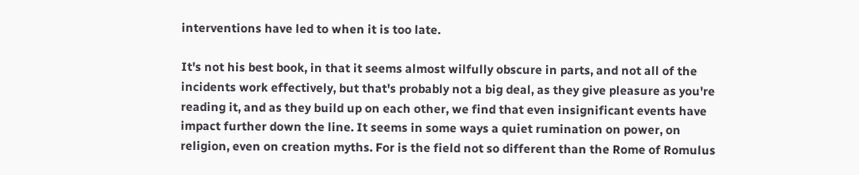interventions have led to when it is too late.

It's not his best book, in that it seems almost wilfully obscure in parts, and not all of the incidents work effectively, but that's probably not a big deal, as they give pleasure as you're reading it, and as they build up on each other, we find that even insignificant events have impact further down the line. It seems in some ways a quiet rumination on power, on religion, even on creation myths. For is the field not so different than the Rome of Romulus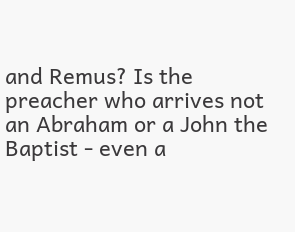and Remus? Is the preacher who arrives not an Abraham or a John the Baptist - even a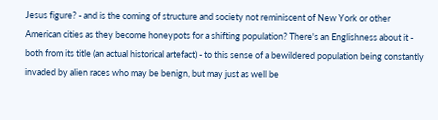Jesus figure? - and is the coming of structure and society not reminiscent of New York or other American cities as they become honeypots for a shifting population? There's an Englishness about it - both from its title (an actual historical artefact) - to this sense of a bewildered population being constantly invaded by alien races who may be benign, but may just as well be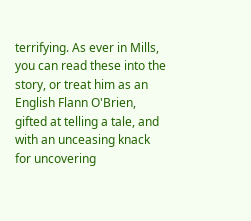terrifying. As ever in Mills, you can read these into the story, or treat him as an English Flann O'Brien, gifted at telling a tale, and with an unceasing knack for uncovering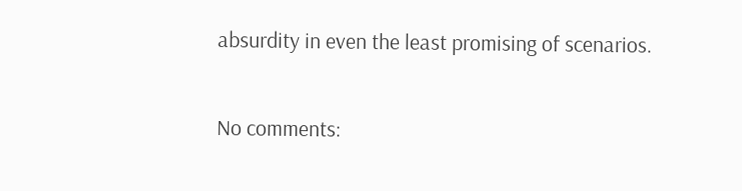absurdity in even the least promising of scenarios.

No comments: